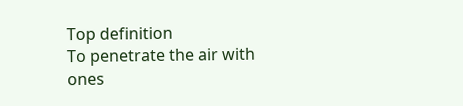Top definition
To penetrate the air with ones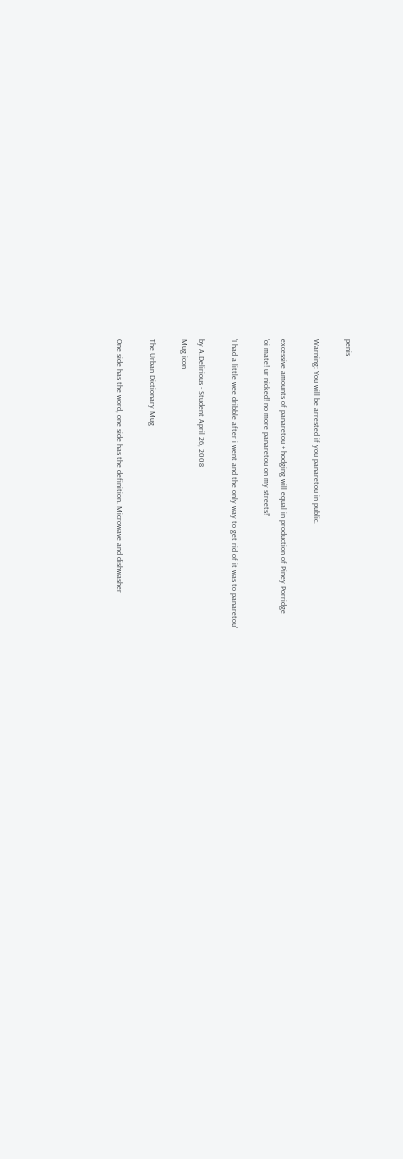penis

Warning: You will be arrested if you panaretou in public.

excessive amounts of panaretou + hodging will equal in production of Piney Porridge
'oi mate! ur nicked! no more panaretou on my streets!'

'I had a little wee dribble after i went and the only way to get rid of it was to panaretou'

by A.Delirious - Student April 26, 2008
Mug icon

The Urban Dictionary Mug

One side has the word, one side has the definition. Microwave and dishwasher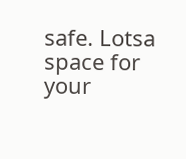safe. Lotsa space for your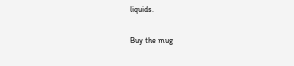liquids.

Buy the mug